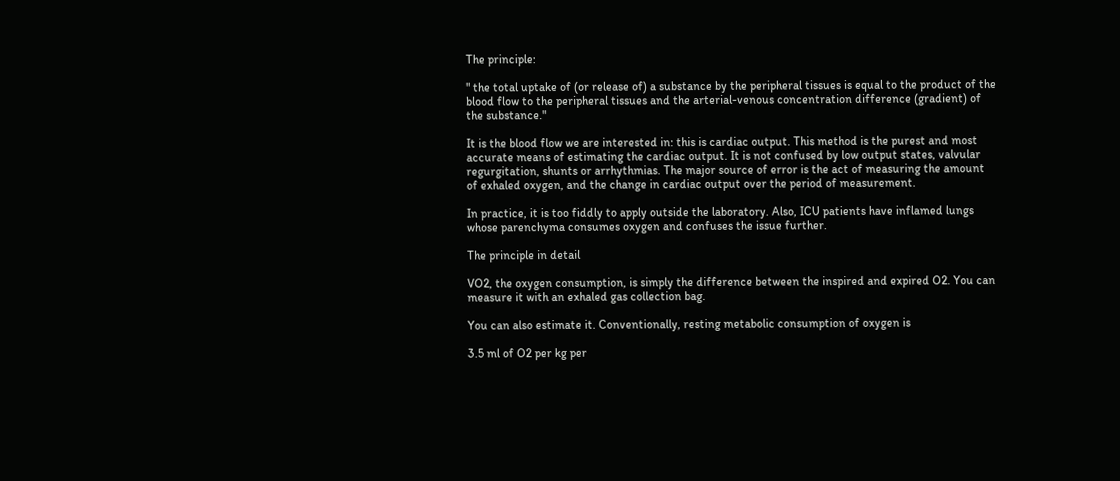The principle:

" the total uptake of (or release of) a substance by the peripheral tissues is equal to the product of the blood flow to the peripheral tissues and the arterial-venous concentration difference (gradient) of the substance."

It is the blood flow we are interested in: this is cardiac output. This method is the purest and most accurate means of estimating the cardiac output. It is not confused by low output states, valvular regurgitation, shunts or arrhythmias. The major source of error is the act of measuring the amount of exhaled oxygen, and the change in cardiac output over the period of measurement.

In practice, it is too fiddly to apply outside the laboratory. Also, ICU patients have inflamed lungs whose parenchyma consumes oxygen and confuses the issue further.

The principle in detail

VO2, the oxygen consumption, is simply the difference between the inspired and expired O2. You can measure it with an exhaled gas collection bag.

You can also estimate it. Conventionally, resting metabolic consumption of oxygen is

3.5 ml of O2 per kg per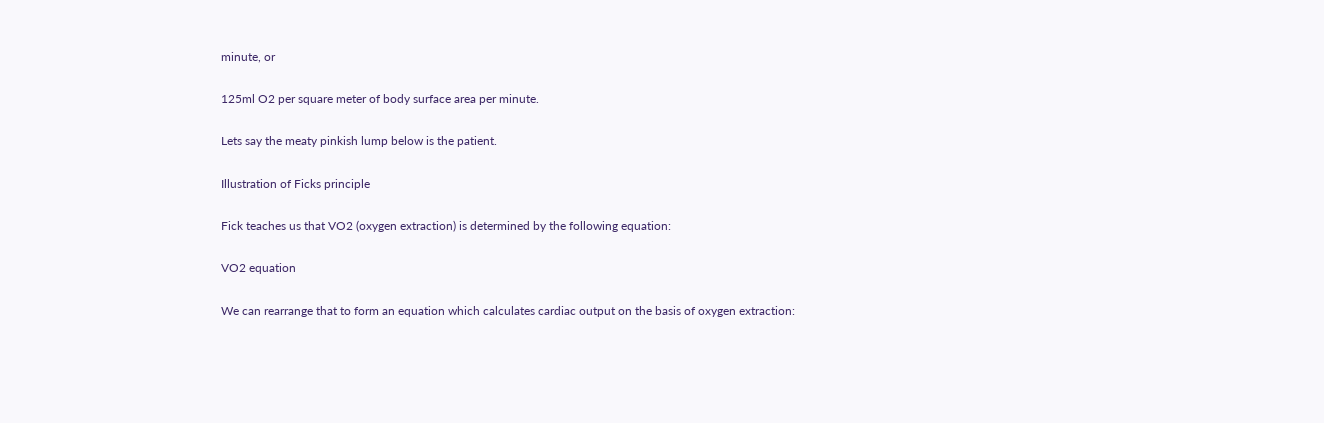minute, or

125ml O2 per square meter of body surface area per minute.

Lets say the meaty pinkish lump below is the patient.

Illustration of Ficks principle

Fick teaches us that VO2 (oxygen extraction) is determined by the following equation:

VO2 equation

We can rearrange that to form an equation which calculates cardiac output on the basis of oxygen extraction: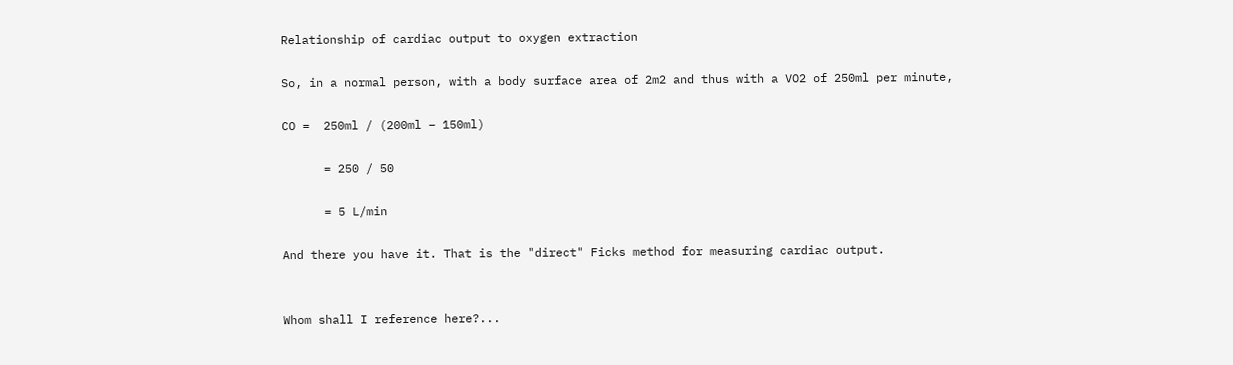Relationship of cardiac output to oxygen extraction

So, in a normal person, with a body surface area of 2m2 and thus with a VO2 of 250ml per minute,

CO =  250ml / (200ml – 150ml)

      = 250 / 50

      = 5 L/min

And there you have it. That is the "direct" Ficks method for measuring cardiac output.


Whom shall I reference here?...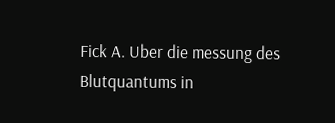Fick A. Uber die messung des Blutquantums in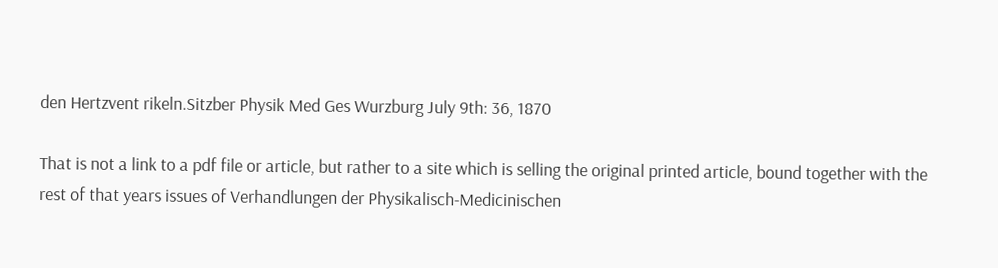den Hertzvent rikeln.Sitzber Physik Med Ges Wurzburg July 9th: 36, 1870

That is not a link to a pdf file or article, but rather to a site which is selling the original printed article, bound together with the rest of that years issues of Verhandlungen der Physikalisch-Medicinischen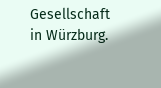Gesellschaft in Würzburg.